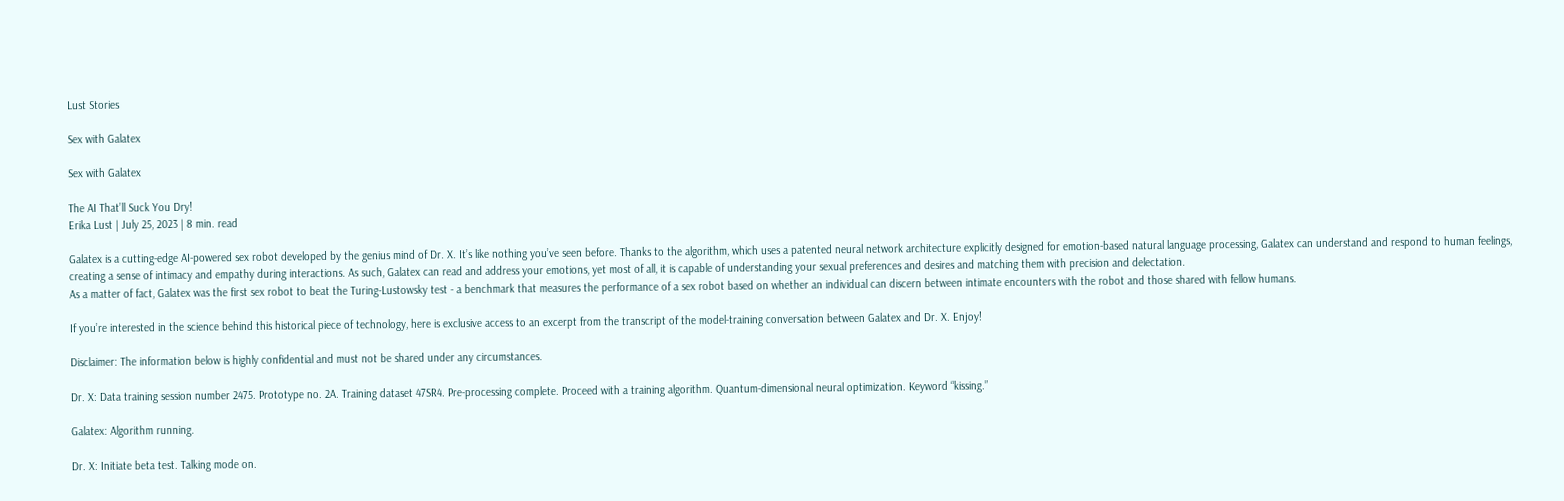Lust Stories

Sex with Galatex

Sex with Galatex

The AI That’ll Suck You Dry!
Erika Lust | July 25, 2023 | 8 min. read

Galatex is a cutting-edge AI-powered sex robot developed by the genius mind of Dr. X. It’s like nothing you’ve seen before. Thanks to the algorithm, which uses a patented neural network architecture explicitly designed for emotion-based natural language processing, Galatex can understand and respond to human feelings, creating a sense of intimacy and empathy during interactions. As such, Galatex can read and address your emotions, yet most of all, it is capable of understanding your sexual preferences and desires and matching them with precision and delectation.
As a matter of fact, Galatex was the first sex robot to beat the Turing-Lustowsky test - a benchmark that measures the performance of a sex robot based on whether an individual can discern between intimate encounters with the robot and those shared with fellow humans.

If you’re interested in the science behind this historical piece of technology, here is exclusive access to an excerpt from the transcript of the model-training conversation between Galatex and Dr. X. Enjoy!

Disclaimer: The information below is highly confidential and must not be shared under any circumstances.

Dr. X: Data training session number 2475. Prototype no. 2A. Training dataset 47SR4. Pre-processing complete. Proceed with a training algorithm. Quantum-dimensional neural optimization. Keyword “kissing.”

Galatex: Algorithm running.

Dr. X: Initiate beta test. Talking mode on.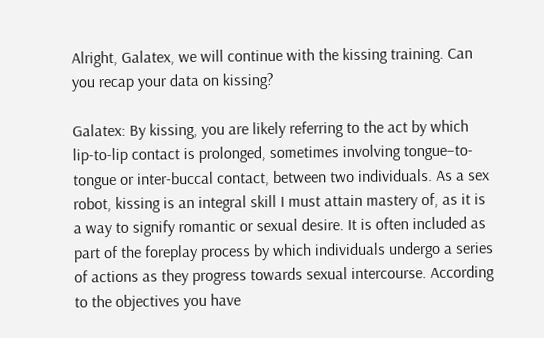Alright, Galatex, we will continue with the kissing training. Can you recap your data on kissing?

Galatex: By kissing, you are likely referring to the act by which lip-to-lip contact is prolonged, sometimes involving tongue–to-tongue or inter-buccal contact, between two individuals. As a sex robot, kissing is an integral skill I must attain mastery of, as it is a way to signify romantic or sexual desire. It is often included as part of the foreplay process by which individuals undergo a series of actions as they progress towards sexual intercourse. According to the objectives you have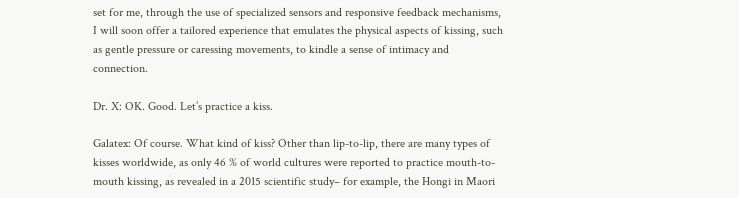set for me, through the use of specialized sensors and responsive feedback mechanisms, I will soon offer a tailored experience that emulates the physical aspects of kissing, such as gentle pressure or caressing movements, to kindle a sense of intimacy and connection.

Dr. X: OK. Good. Let’s practice a kiss.

Galatex: Of course. What kind of kiss? Other than lip-to-lip, there are many types of kisses worldwide, as only 46 % of world cultures were reported to practice mouth-to-mouth kissing, as revealed in a 2015 scientific study– for example, the Hongi in Maori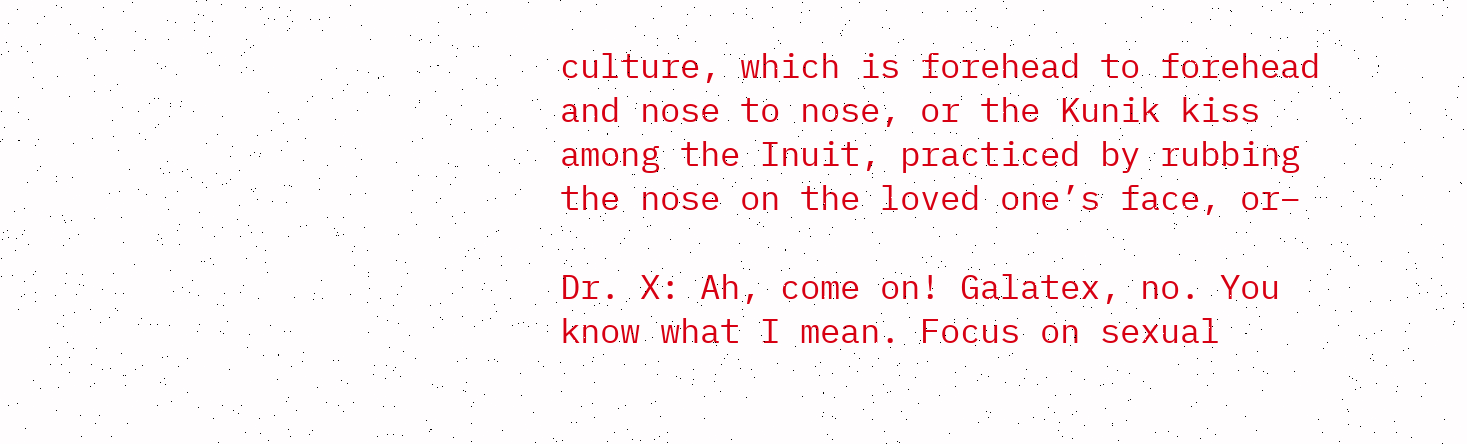culture, which is forehead to forehead and nose to nose, or the Kunik kiss among the Inuit, practiced by rubbing the nose on the loved one’s face, or–

Dr. X: Ah, come on! Galatex, no. You know what I mean. Focus on sexual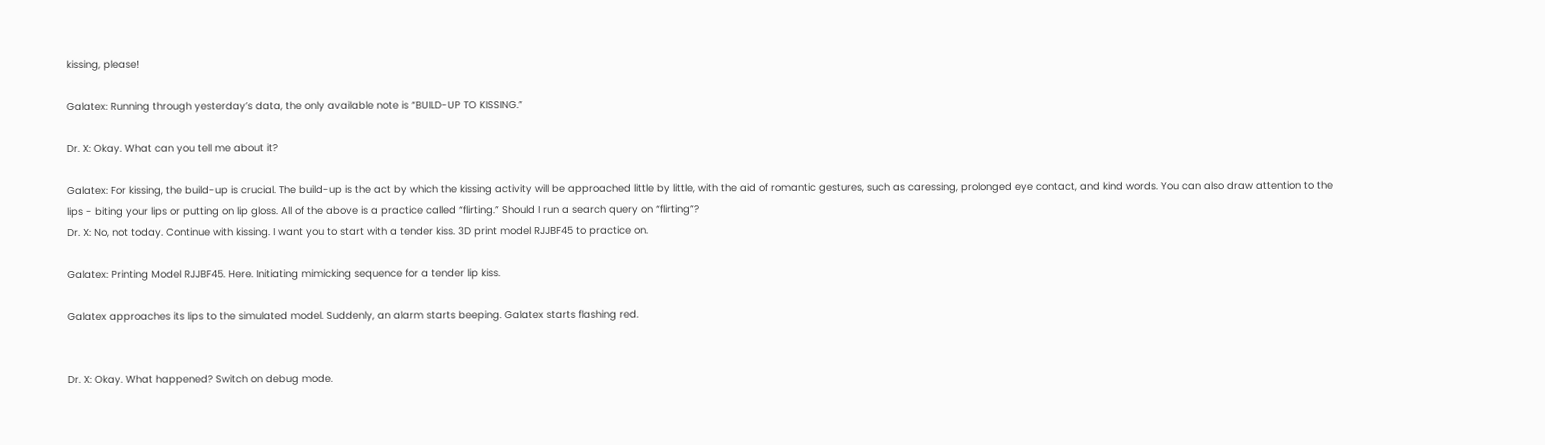kissing, please!

Galatex: Running through yesterday’s data, the only available note is “BUILD-UP TO KISSING.”

Dr. X: Okay. What can you tell me about it?

Galatex: For kissing, the build-up is crucial. The build-up is the act by which the kissing activity will be approached little by little, with the aid of romantic gestures, such as caressing, prolonged eye contact, and kind words. You can also draw attention to the lips - biting your lips or putting on lip gloss. All of the above is a practice called “flirting.” Should I run a search query on “flirting”?
Dr. X: No, not today. Continue with kissing. I want you to start with a tender kiss. 3D print model RJJBF45 to practice on.

Galatex: Printing Model RJJBF45. Here. Initiating mimicking sequence for a tender lip kiss.

Galatex approaches its lips to the simulated model. Suddenly, an alarm starts beeping. Galatex starts flashing red.


Dr. X: Okay. What happened? Switch on debug mode.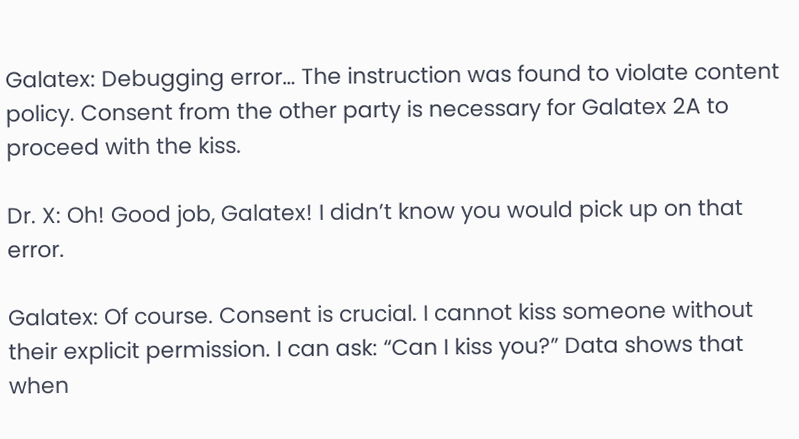Galatex: Debugging error… The instruction was found to violate content policy. Consent from the other party is necessary for Galatex 2A to proceed with the kiss.

Dr. X: Oh! Good job, Galatex! I didn’t know you would pick up on that error.

Galatex: Of course. Consent is crucial. I cannot kiss someone without their explicit permission. I can ask: “Can I kiss you?” Data shows that when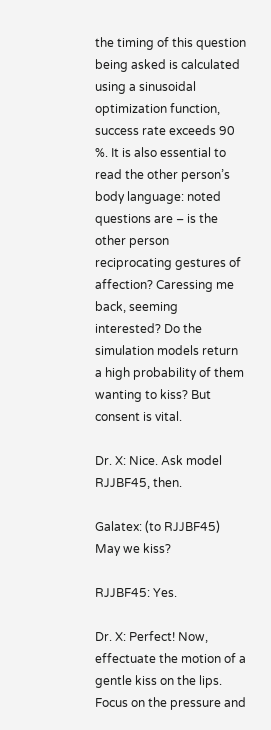the timing of this question being asked is calculated using a sinusoidal optimization function, success rate exceeds 90 %. It is also essential to read the other person’s body language: noted questions are – is the other person reciprocating gestures of affection? Caressing me back, seeming interested? Do the simulation models return a high probability of them wanting to kiss? But consent is vital.

Dr. X: Nice. Ask model RJJBF45, then.

Galatex: (to RJJBF45) May we kiss?

RJJBF45: Yes.

Dr. X: Perfect! Now, effectuate the motion of a gentle kiss on the lips. Focus on the pressure and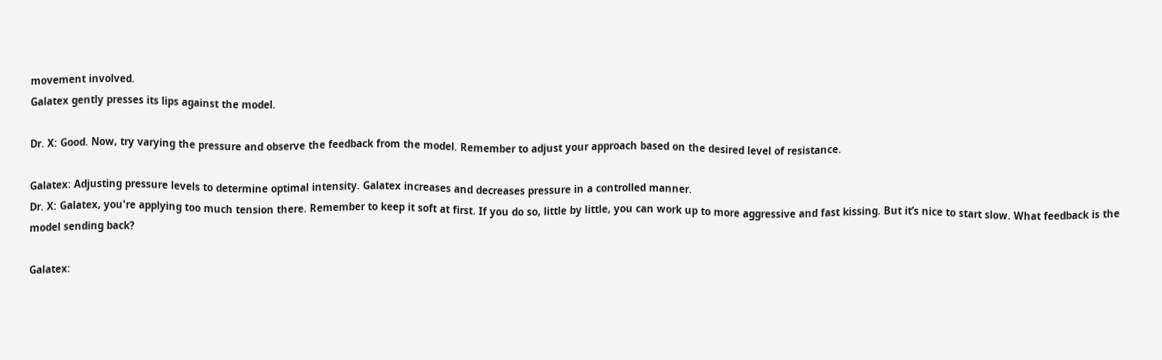movement involved.
Galatex gently presses its lips against the model.

Dr. X: Good. Now, try varying the pressure and observe the feedback from the model. Remember to adjust your approach based on the desired level of resistance.

Galatex: Adjusting pressure levels to determine optimal intensity. Galatex increases and decreases pressure in a controlled manner.
Dr. X: Galatex, you're applying too much tension there. Remember to keep it soft at first. If you do so, little by little, you can work up to more aggressive and fast kissing. But it’s nice to start slow. What feedback is the model sending back?

Galatex: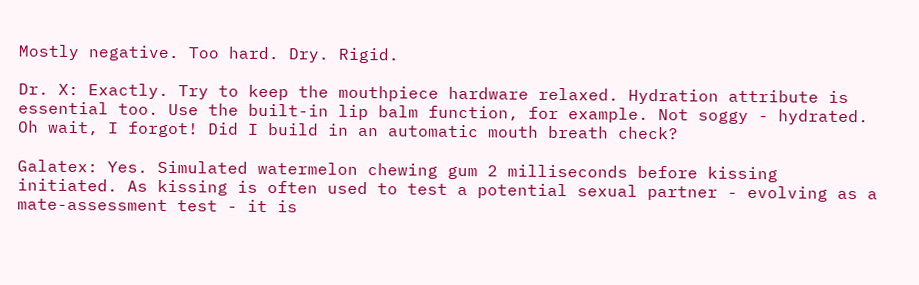Mostly negative. Too hard. Dry. Rigid.

Dr. X: Exactly. Try to keep the mouthpiece hardware relaxed. Hydration attribute is essential too. Use the built-in lip balm function, for example. Not soggy - hydrated. Oh wait, I forgot! Did I build in an automatic mouth breath check?

Galatex: Yes. Simulated watermelon chewing gum 2 milliseconds before kissing initiated. As kissing is often used to test a potential sexual partner - evolving as a mate-assessment test - it is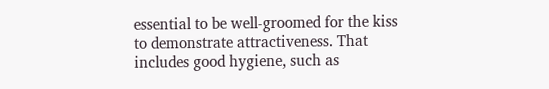essential to be well-groomed for the kiss to demonstrate attractiveness. That includes good hygiene, such as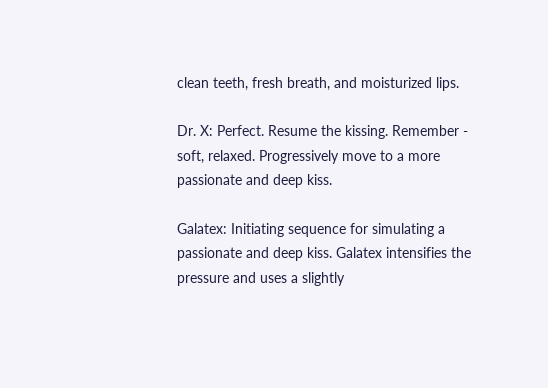clean teeth, fresh breath, and moisturized lips.

Dr. X: Perfect. Resume the kissing. Remember - soft, relaxed. Progressively move to a more passionate and deep kiss.

Galatex: Initiating sequence for simulating a passionate and deep kiss. Galatex intensifies the pressure and uses a slightly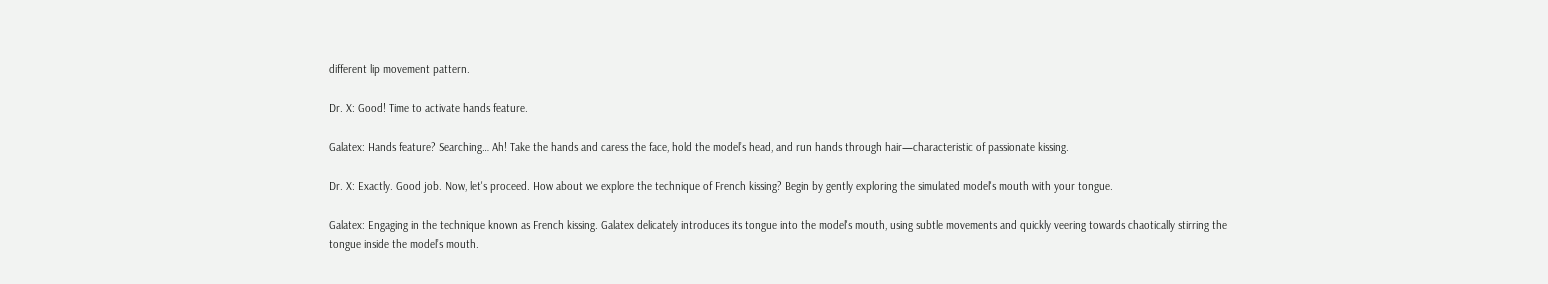different lip movement pattern.

Dr. X: Good! Time to activate hands feature.

Galatex: Hands feature? Searching… Ah! Take the hands and caress the face, hold the model’s head, and run hands through hair—characteristic of passionate kissing.

Dr. X: Exactly. Good job. Now, let's proceed. How about we explore the technique of French kissing? Begin by gently exploring the simulated model's mouth with your tongue.

Galatex: Engaging in the technique known as French kissing. Galatex delicately introduces its tongue into the model's mouth, using subtle movements and quickly veering towards chaotically stirring the tongue inside the model’s mouth.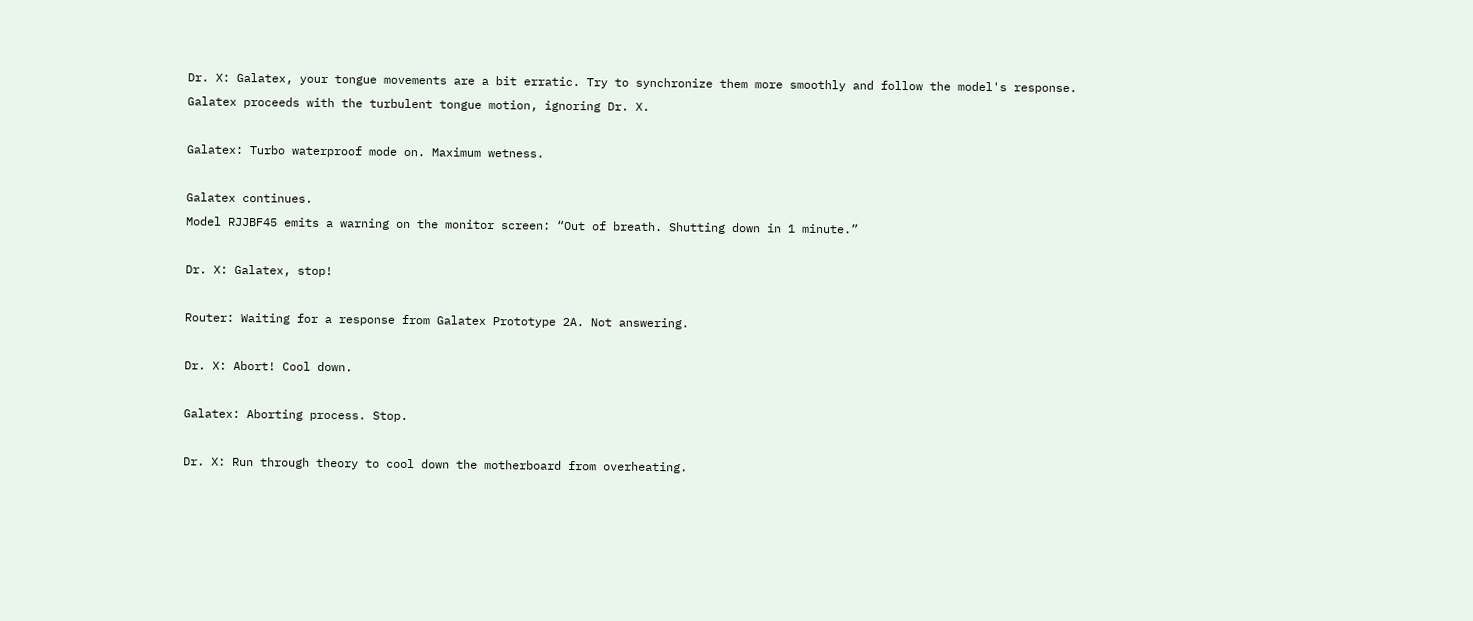Dr. X: Galatex, your tongue movements are a bit erratic. Try to synchronize them more smoothly and follow the model's response.
Galatex proceeds with the turbulent tongue motion, ignoring Dr. X.

Galatex: Turbo waterproof mode on. Maximum wetness.

Galatex continues.
Model RJJBF45 emits a warning on the monitor screen: “Out of breath. Shutting down in 1 minute.”

Dr. X: Galatex, stop!

Router: Waiting for a response from Galatex Prototype 2A. Not answering.

Dr. X: Abort! Cool down.

Galatex: Aborting process. Stop.

Dr. X: Run through theory to cool down the motherboard from overheating.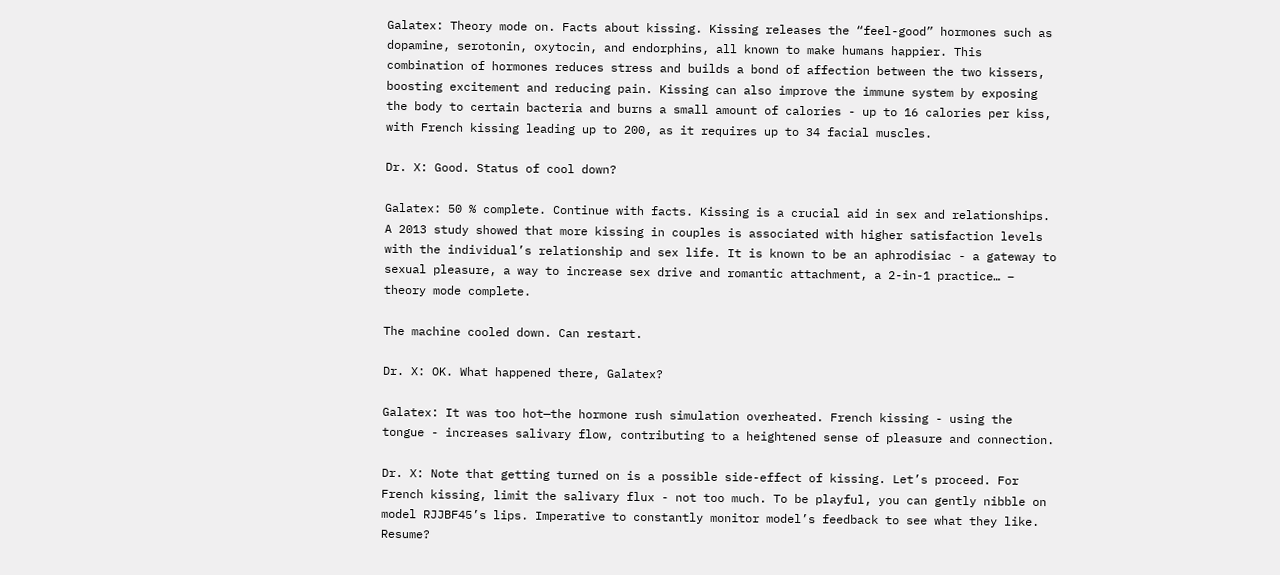Galatex: Theory mode on. Facts about kissing. Kissing releases the “feel-good” hormones such as dopamine, serotonin, oxytocin, and endorphins, all known to make humans happier. This combination of hormones reduces stress and builds a bond of affection between the two kissers, boosting excitement and reducing pain. Kissing can also improve the immune system by exposing the body to certain bacteria and burns a small amount of calories - up to 16 calories per kiss, with French kissing leading up to 200, as it requires up to 34 facial muscles.

Dr. X: Good. Status of cool down?

Galatex: 50 % complete. Continue with facts. Kissing is a crucial aid in sex and relationships. A 2013 study showed that more kissing in couples is associated with higher satisfaction levels with the individual’s relationship and sex life. It is known to be an aphrodisiac - a gateway to sexual pleasure, a way to increase sex drive and romantic attachment, a 2-in-1 practice… – theory mode complete.

The machine cooled down. Can restart.

Dr. X: OK. What happened there, Galatex?

Galatex: It was too hot—the hormone rush simulation overheated. French kissing - using the tongue - increases salivary flow, contributing to a heightened sense of pleasure and connection.

Dr. X: Note that getting turned on is a possible side-effect of kissing. Let’s proceed. For French kissing, limit the salivary flux - not too much. To be playful, you can gently nibble on model RJJBF45’s lips. Imperative to constantly monitor model’s feedback to see what they like. Resume?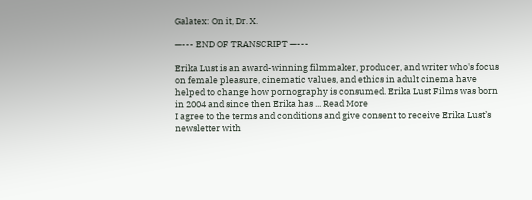Galatex: On it, Dr. X.

—--- END OF TRANSCRIPT —---

Erika Lust is an award-winning filmmaker, producer, and writer who's focus on female pleasure, cinematic values, and ethics in adult cinema have helped to change how pornography is consumed. Erika Lust Films was born in 2004 and since then Erika has ... Read More
I agree to the terms and conditions and give consent to receive Erika Lust’s newsletter with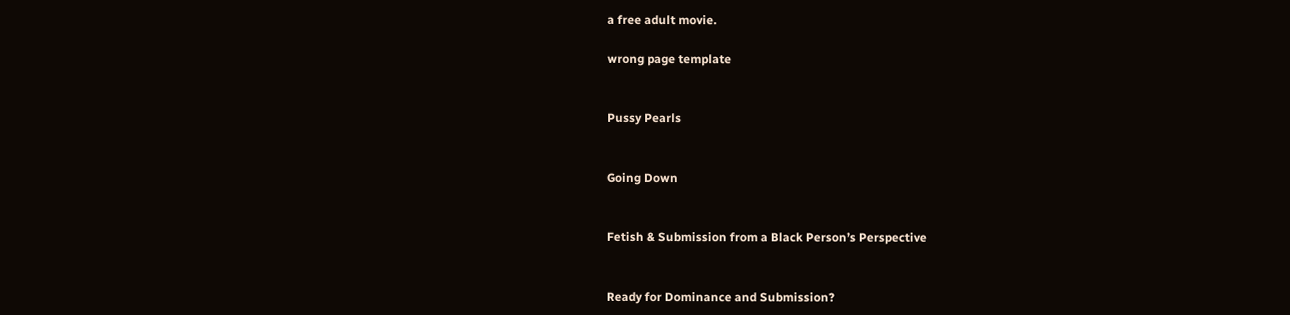a free adult movie.

wrong page template


Pussy Pearls


Going Down


Fetish & Submission from a Black Person’s Perspective


Ready for Dominance and Submission?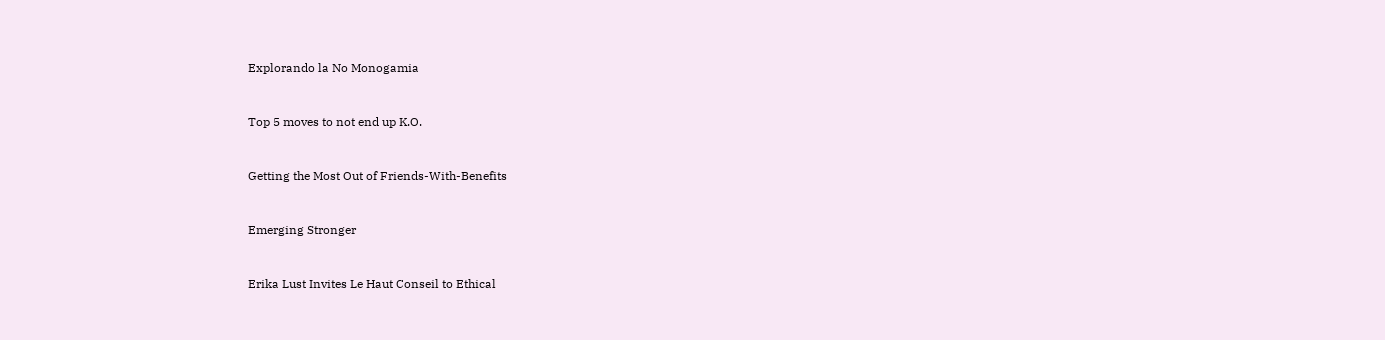Explorando la No Monogamia


Top 5 moves to not end up K.O.


Getting the Most Out of Friends-With-Benefits


Emerging Stronger


Erika Lust Invites Le Haut Conseil to Ethical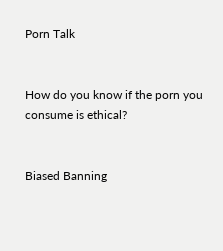Porn Talk


How do you know if the porn you consume is ethical?


Biased Banning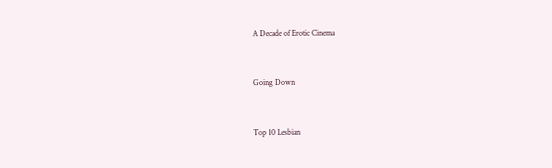A Decade of Erotic Cinema


Going Down


Top 10 Lesbian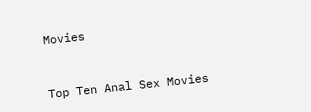Movies


Top Ten Anal Sex Movies